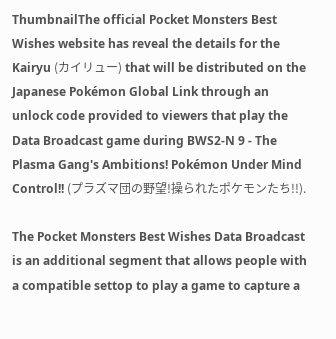ThumbnailThe official Pocket Monsters Best Wishes website has reveal the details for the Kairyu (カイリュー) that will be distributed on the Japanese Pokémon Global Link through an unlock code provided to viewers that play the Data Broadcast game during BWS2-N 9 - The Plasma Gang's Ambitions! Pokémon Under Mind Control!! (プラズマ団の野望!操られたポケモンたち!!).

The Pocket Monsters Best Wishes Data Broadcast is an additional segment that allows people with a compatible settop to play a game to capture a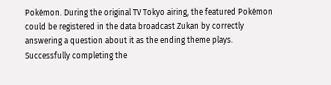Pokémon. During the original TV Tokyo airing, the featured Pokémon could be registered in the data broadcast Zukan by correctly answering a question about it as the ending theme plays. Successfully completing the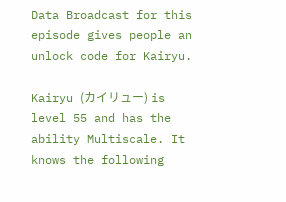Data Broadcast for this episode gives people an unlock code for Kairyu.

Kairyu (カイリュー) is level 55 and has the ability Multiscale. It knows the following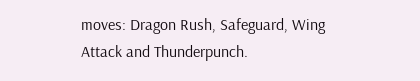moves: Dragon Rush, Safeguard, Wing Attack and Thunderpunch.